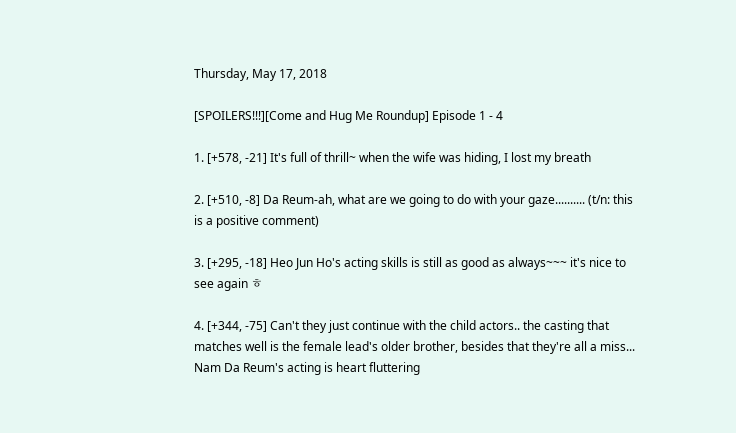Thursday, May 17, 2018

[SPOILERS!!!][Come and Hug Me Roundup] Episode 1 - 4

1. [+578, -21] It's full of thrill~ when the wife was hiding, I lost my breath

2. [+510, -8] Da Reum-ah, what are we going to do with your gaze.......... (t/n: this is a positive comment)

3. [+295, -18] Heo Jun Ho's acting skills is still as good as always~~~ it's nice to see again ㅎ

4. [+344, -75] Can't they just continue with the child actors.. the casting that matches well is the female lead's older brother, besides that they're all a miss... Nam Da Reum's acting is heart fluttering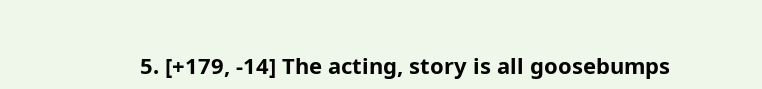5. [+179, -14] The acting, story is all goosebumps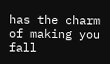has the charm of making you fall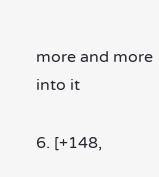more and more into it

6. [+148,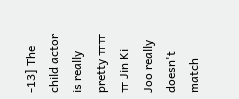-13] The child actor is really pretty ㅠㅠㅠ Jin Ki Joo really doesn't match